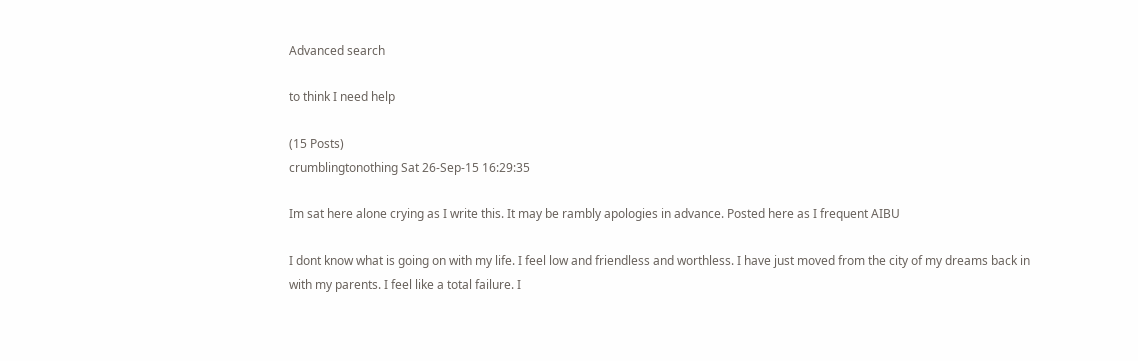Advanced search

to think I need help

(15 Posts)
crumblingtonothing Sat 26-Sep-15 16:29:35

Im sat here alone crying as I write this. It may be rambly apologies in advance. Posted here as I frequent AIBU

I dont know what is going on with my life. I feel low and friendless and worthless. I have just moved from the city of my dreams back in with my parents. I feel like a total failure. I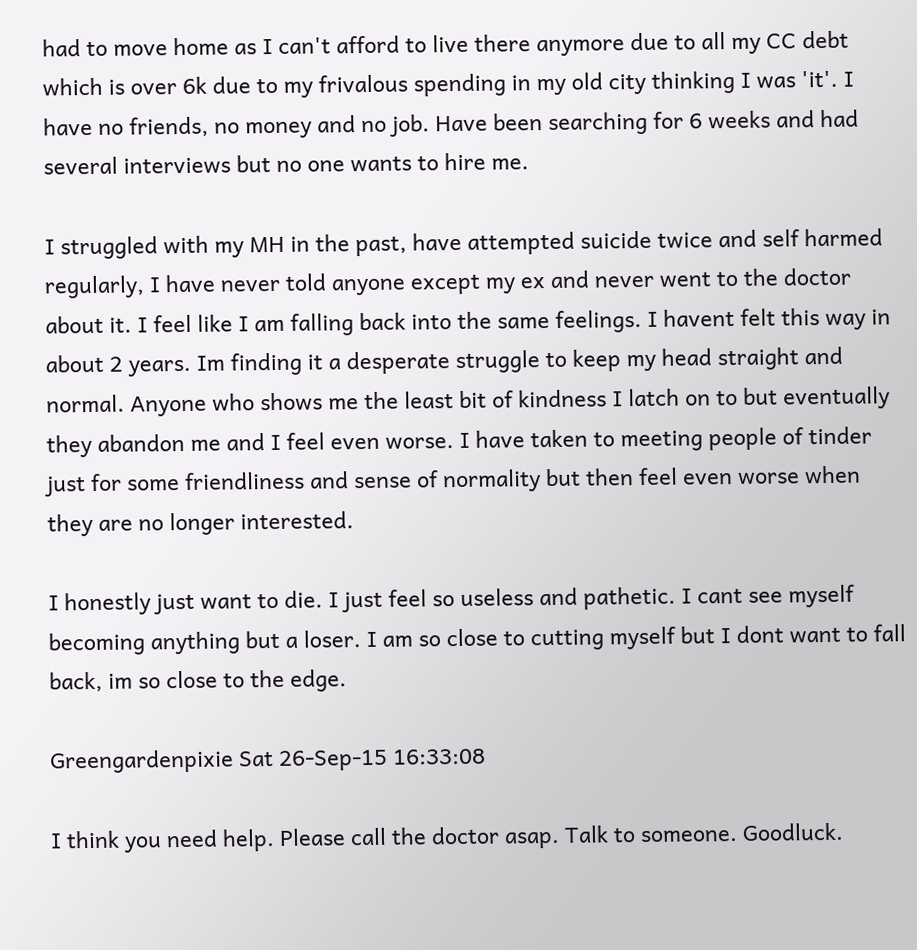had to move home as I can't afford to live there anymore due to all my CC debt which is over 6k due to my frivalous spending in my old city thinking I was 'it'. I have no friends, no money and no job. Have been searching for 6 weeks and had several interviews but no one wants to hire me.

I struggled with my MH in the past, have attempted suicide twice and self harmed regularly, I have never told anyone except my ex and never went to the doctor about it. I feel like I am falling back into the same feelings. I havent felt this way in about 2 years. Im finding it a desperate struggle to keep my head straight and normal. Anyone who shows me the least bit of kindness I latch on to but eventually they abandon me and I feel even worse. I have taken to meeting people of tinder just for some friendliness and sense of normality but then feel even worse when they are no longer interested.

I honestly just want to die. I just feel so useless and pathetic. I cant see myself becoming anything but a loser. I am so close to cutting myself but I dont want to fall back, im so close to the edge.

Greengardenpixie Sat 26-Sep-15 16:33:08

I think you need help. Please call the doctor asap. Talk to someone. Goodluck.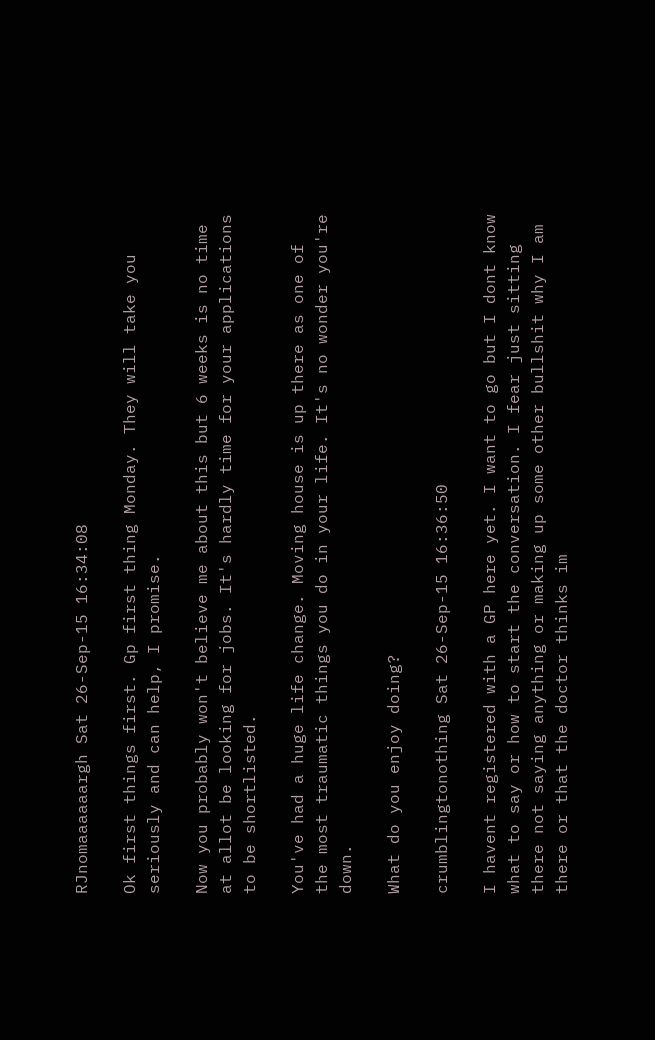RJnomaaaaaargh Sat 26-Sep-15 16:34:08

Ok first things first. Gp first thing Monday. They will take you seriously and can help, I promise.

Now you probably won't believe me about this but 6 weeks is no time at allot be looking for jobs. It's hardly time for your applications to be shortlisted.

You've had a huge life change. Moving house is up there as one of the most traumatic things you do in your life. It's no wonder you're down.

What do you enjoy doing?

crumblingtonothing Sat 26-Sep-15 16:36:50

I havent registered with a GP here yet. I want to go but I dont know what to say or how to start the conversation. I fear just sitting there not saying anything or making up some other bullshit why I am there or that the doctor thinks im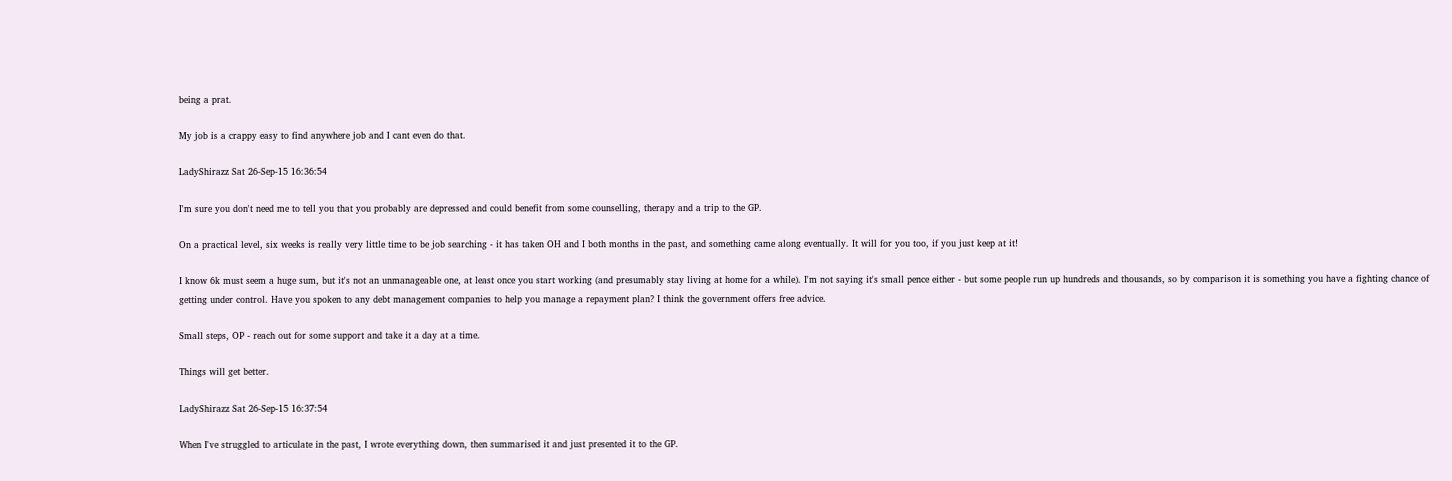being a prat.

My job is a crappy easy to find anywhere job and I cant even do that.

LadyShirazz Sat 26-Sep-15 16:36:54

I'm sure you don't need me to tell you that you probably are depressed and could benefit from some counselling, therapy and a trip to the GP.

On a practical level, six weeks is really very little time to be job searching - it has taken OH and I both months in the past, and something came along eventually. It will for you too, if you just keep at it!

I know 6k must seem a huge sum, but it's not an unmanageable one, at least once you start working (and presumably stay living at home for a while). I'm not saying it's small pence either - but some people run up hundreds and thousands, so by comparison it is something you have a fighting chance of getting under control. Have you spoken to any debt management companies to help you manage a repayment plan? I think the government offers free advice.

Small steps, OP - reach out for some support and take it a day at a time.

Things will get better.

LadyShirazz Sat 26-Sep-15 16:37:54

When I've struggled to articulate in the past, I wrote everything down, then summarised it and just presented it to the GP.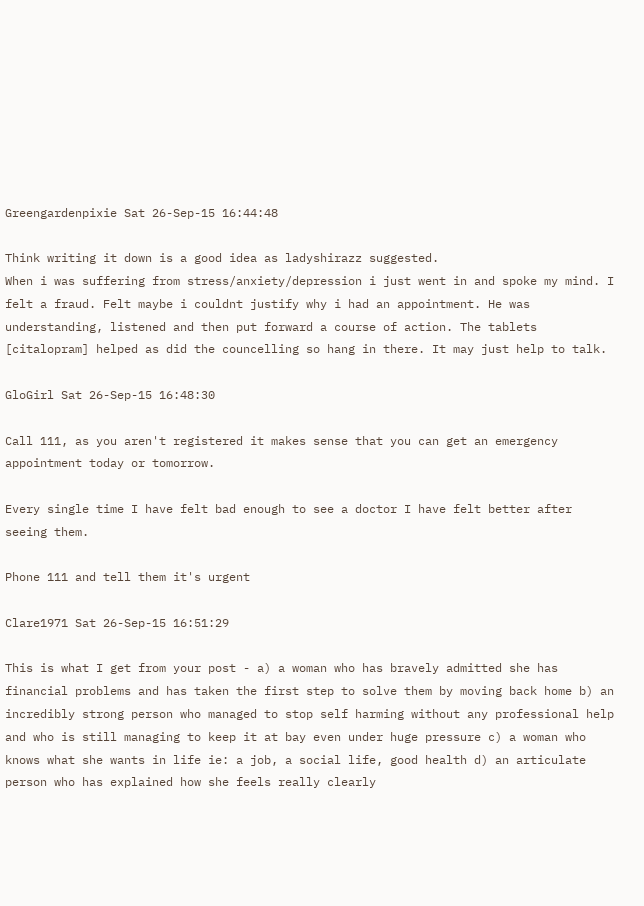Greengardenpixie Sat 26-Sep-15 16:44:48

Think writing it down is a good idea as ladyshirazz suggested.
When i was suffering from stress/anxiety/depression i just went in and spoke my mind. I felt a fraud. Felt maybe i couldnt justify why i had an appointment. He was understanding, listened and then put forward a course of action. The tablets [citalopram] helped as did the councelling so hang in there. It may just help to talk.

GloGirl Sat 26-Sep-15 16:48:30

Call 111, as you aren't registered it makes sense that you can get an emergency appointment today or tomorrow.

Every single time I have felt bad enough to see a doctor I have felt better after seeing them.

Phone 111 and tell them it's urgent

Clare1971 Sat 26-Sep-15 16:51:29

This is what I get from your post - a) a woman who has bravely admitted she has financial problems and has taken the first step to solve them by moving back home b) an incredibly strong person who managed to stop self harming without any professional help and who is still managing to keep it at bay even under huge pressure c) a woman who knows what she wants in life ie: a job, a social life, good health d) an articulate person who has explained how she feels really clearly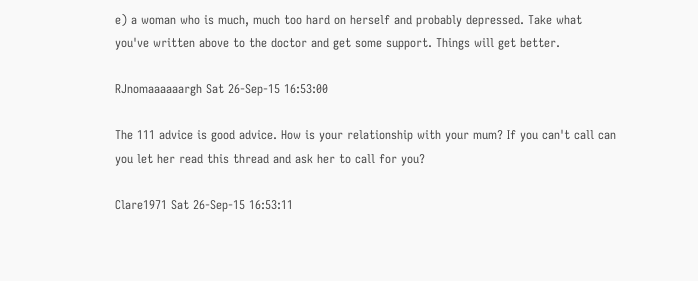e) a woman who is much, much too hard on herself and probably depressed. Take what you've written above to the doctor and get some support. Things will get better.

RJnomaaaaaargh Sat 26-Sep-15 16:53:00

The 111 advice is good advice. How is your relationship with your mum? If you can't call can you let her read this thread and ask her to call for you?

Clare1971 Sat 26-Sep-15 16:53:11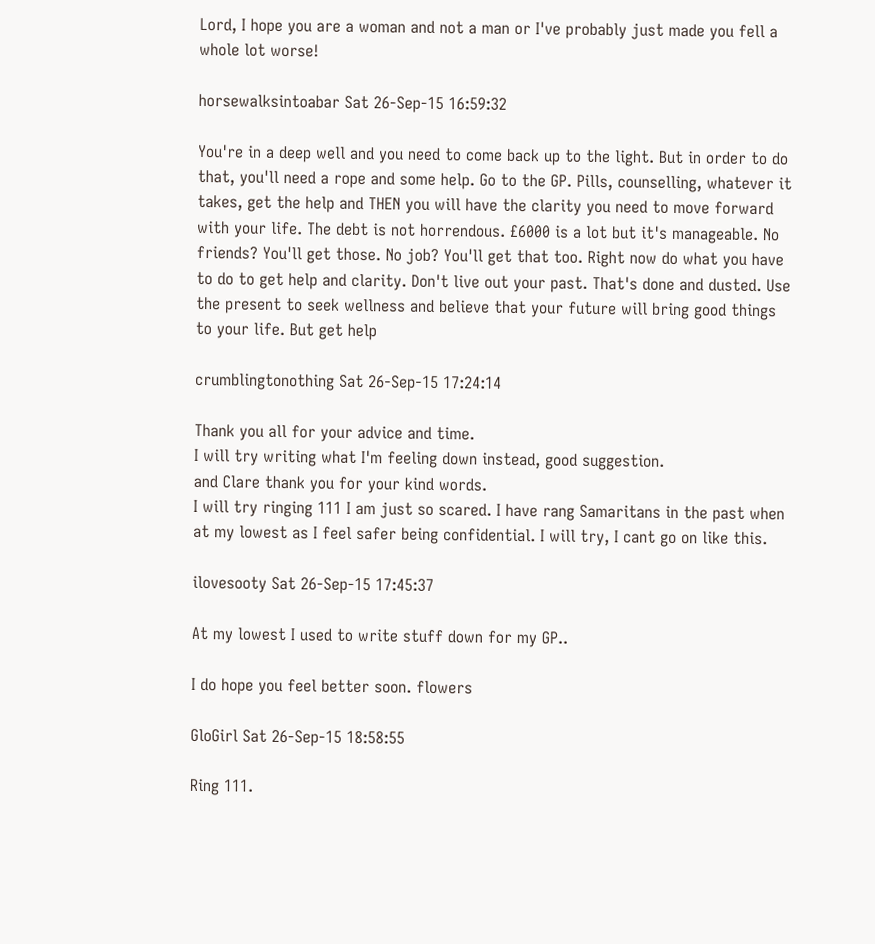Lord, I hope you are a woman and not a man or I've probably just made you fell a whole lot worse!

horsewalksintoabar Sat 26-Sep-15 16:59:32

You're in a deep well and you need to come back up to the light. But in order to do that, you'll need a rope and some help. Go to the GP. Pills, counselling, whatever it takes, get the help and THEN you will have the clarity you need to move forward with your life. The debt is not horrendous. £6000 is a lot but it's manageable. No friends? You'll get those. No job? You'll get that too. Right now do what you have to do to get help and clarity. Don't live out your past. That's done and dusted. Use the present to seek wellness and believe that your future will bring good things to your life. But get help

crumblingtonothing Sat 26-Sep-15 17:24:14

Thank you all for your advice and time.
I will try writing what I'm feeling down instead, good suggestion.
and Clare thank you for your kind words.
I will try ringing 111 I am just so scared. I have rang Samaritans in the past when at my lowest as I feel safer being confidential. I will try, I cant go on like this.

ilovesooty Sat 26-Sep-15 17:45:37

At my lowest I used to write stuff down for my GP..

I do hope you feel better soon. flowers

GloGirl Sat 26-Sep-15 18:58:55

Ring 111.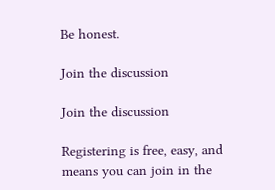Be honest.

Join the discussion

Join the discussion

Registering is free, easy, and means you can join in the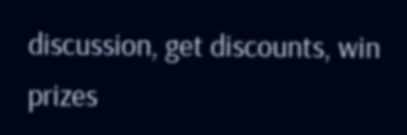discussion, get discounts, win prizes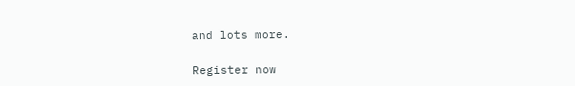and lots more.

Register now